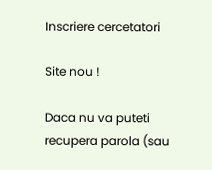Inscriere cercetatori

Site nou !

Daca nu va puteti recupera parola (sau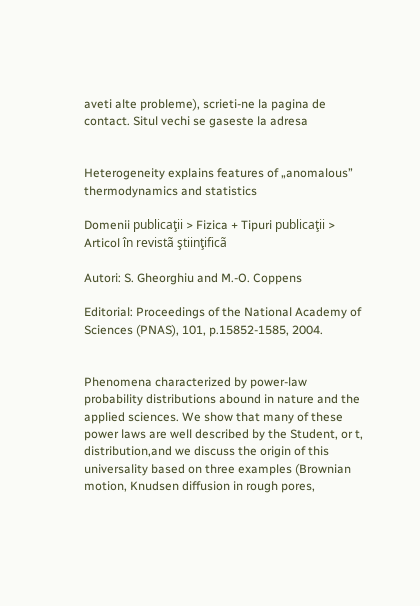aveti alte probleme), scrieti-ne la pagina de contact. Situl vechi se gaseste la adresa


Heterogeneity explains features of „anomalous” thermodynamics and statistics

Domenii publicaţii > Fizica + Tipuri publicaţii > Articol în revistã ştiinţificã

Autori: S. Gheorghiu and M.-O. Coppens

Editorial: Proceedings of the National Academy of Sciences (PNAS), 101, p.15852-1585, 2004.


Phenomena characterized by power-law probability distributions abound in nature and the applied sciences. We show that many of these power laws are well described by the Student, or t, distribution,and we discuss the origin of this universality based on three examples (Brownian motion, Knudsen diffusion in rough pores,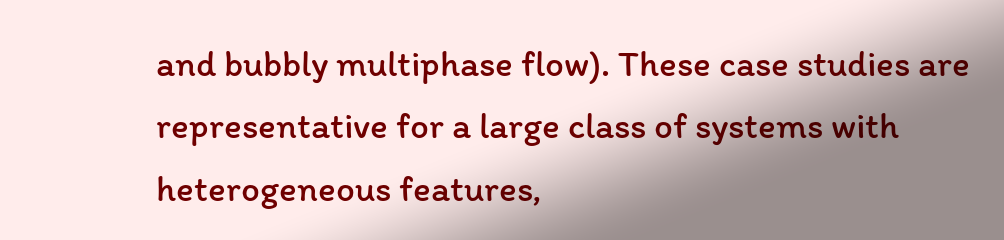and bubbly multiphase flow). These case studies are representative for a large class of systems with heterogeneous features,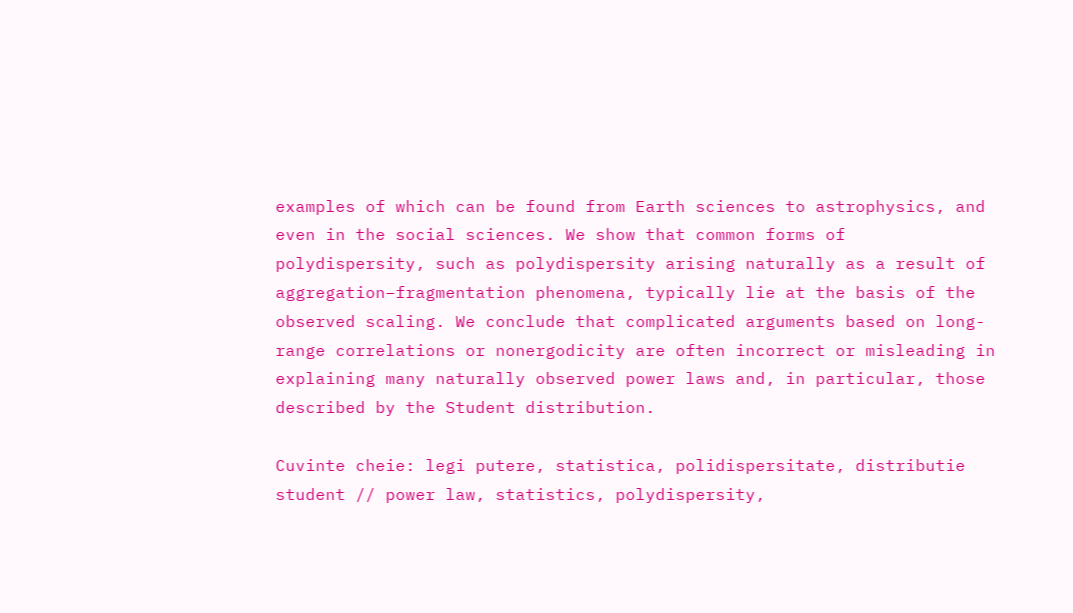examples of which can be found from Earth sciences to astrophysics, and even in the social sciences. We show that common forms of polydispersity, such as polydispersity arising naturally as a result of aggregation–fragmentation phenomena, typically lie at the basis of the observed scaling. We conclude that complicated arguments based on long-range correlations or nonergodicity are often incorrect or misleading in explaining many naturally observed power laws and, in particular, those described by the Student distribution.

Cuvinte cheie: legi putere, statistica, polidispersitate, distributie student // power law, statistics, polydispersity,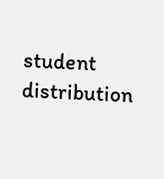student distribution